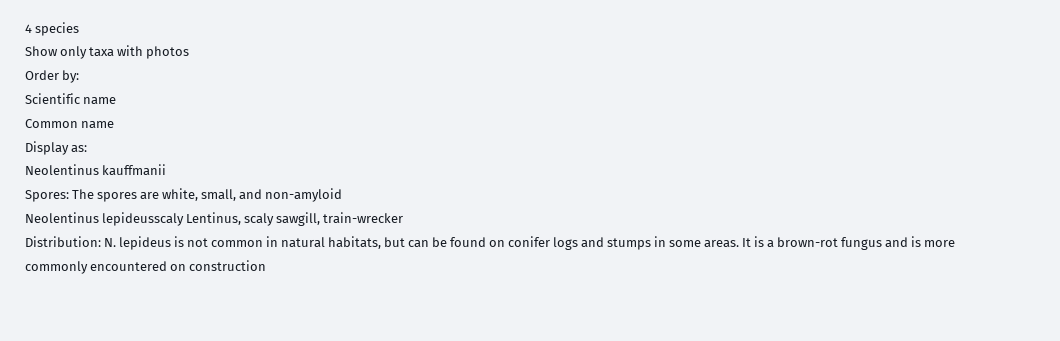4 species
Show only taxa with photos
Order by:
Scientific name
Common name
Display as:
Neolentinus kauffmanii
Spores: The spores are white, small, and non-amyloid
Neolentinus lepideusscaly Lentinus, scaly sawgill, train-wrecker
Distribution: N. lepideus is not common in natural habitats, but can be found on conifer logs and stumps in some areas. It is a brown-rot fungus and is more commonly encountered on construction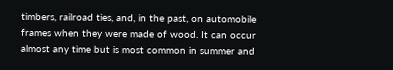timbers, railroad ties, and, in the past, on automobile frames when they were made of wood. It can occur almost any time but is most common in summer and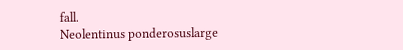fall.
Neolentinus ponderosuslarge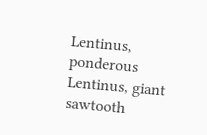Lentinus, ponderous Lentinus, giant sawtooth